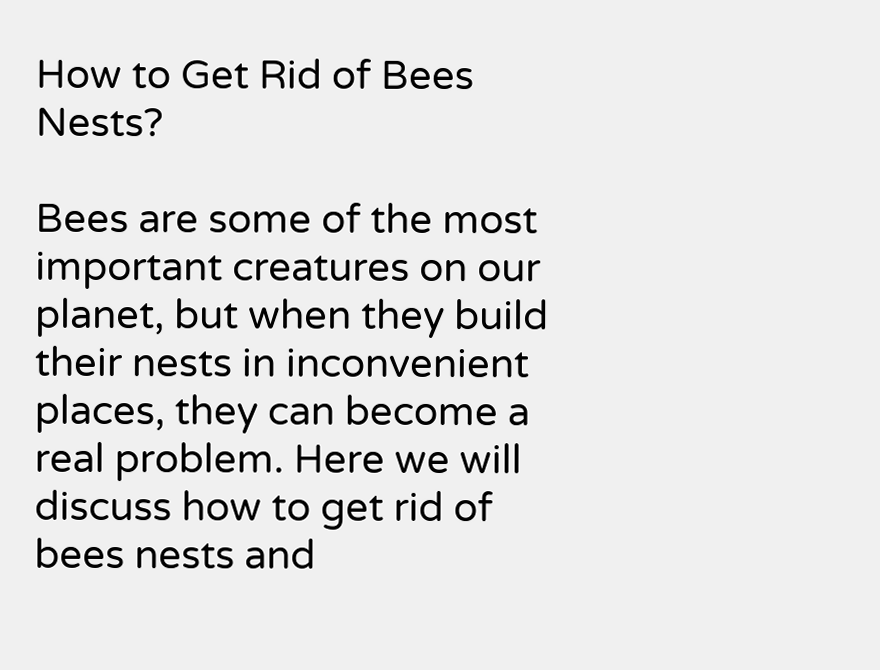How to Get Rid of Bees Nests?

Bees are some of the most important creatures on our planet, but when they build their nests in inconvenient places, they can become a real problem. Here we will discuss how to get rid of bees nests and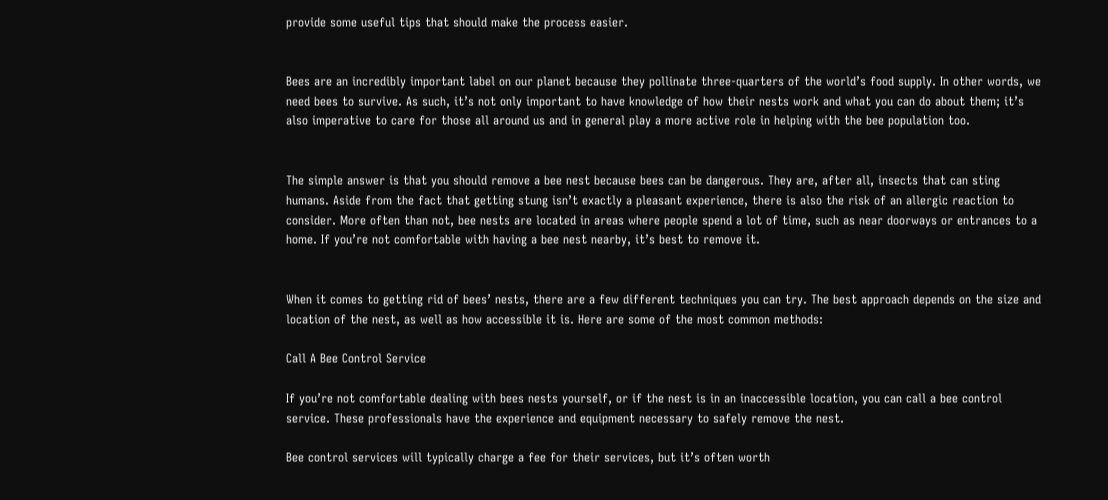provide some useful tips that should make the process easier.


Bees are an incredibly important label on our planet because they pollinate three-quarters of the world’s food supply. In other words, we need bees to survive. As such, it’s not only important to have knowledge of how their nests work and what you can do about them; it’s also imperative to care for those all around us and in general play a more active role in helping with the bee population too.


The simple answer is that you should remove a bee nest because bees can be dangerous. They are, after all, insects that can sting humans. Aside from the fact that getting stung isn’t exactly a pleasant experience, there is also the risk of an allergic reaction to consider. More often than not, bee nests are located in areas where people spend a lot of time, such as near doorways or entrances to a home. If you’re not comfortable with having a bee nest nearby, it’s best to remove it.


When it comes to getting rid of bees’ nests, there are a few different techniques you can try. The best approach depends on the size and location of the nest, as well as how accessible it is. Here are some of the most common methods:

Call A Bee Control Service

If you’re not comfortable dealing with bees nests yourself, or if the nest is in an inaccessible location, you can call a bee control service. These professionals have the experience and equipment necessary to safely remove the nest.

Bee control services will typically charge a fee for their services, but it’s often worth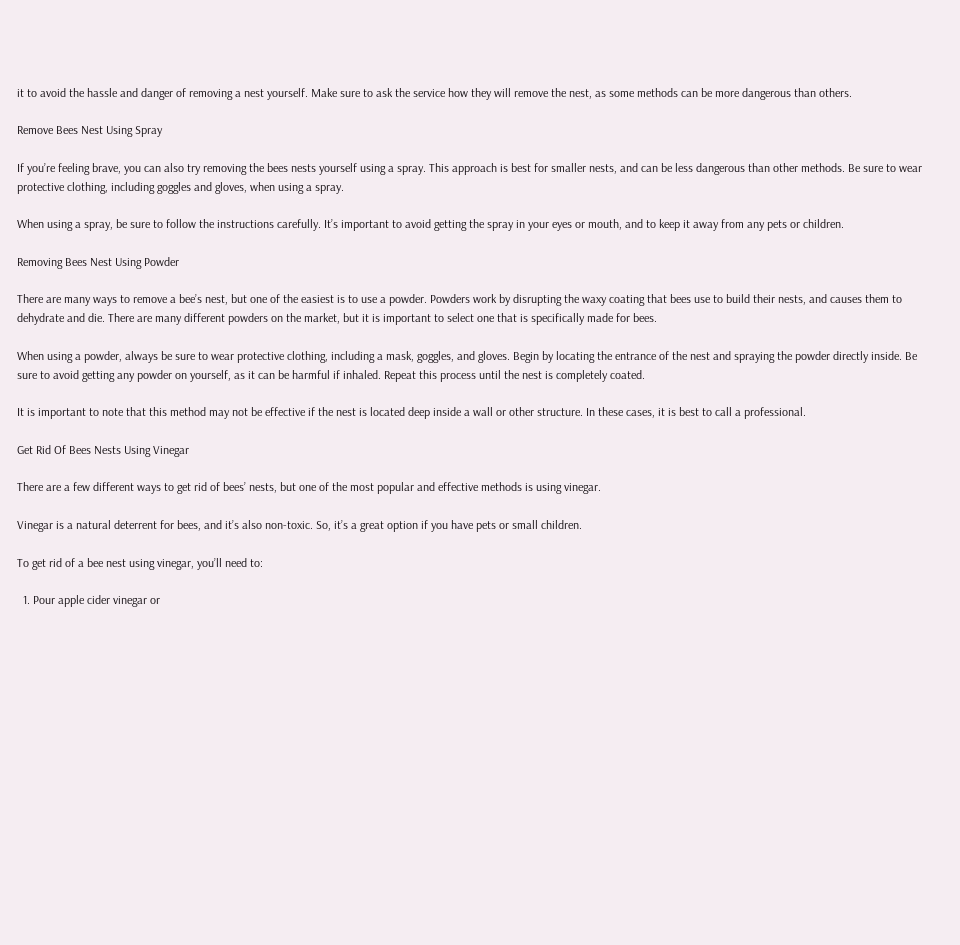it to avoid the hassle and danger of removing a nest yourself. Make sure to ask the service how they will remove the nest, as some methods can be more dangerous than others.

Remove Bees Nest Using Spray

If you’re feeling brave, you can also try removing the bees nests yourself using a spray. This approach is best for smaller nests, and can be less dangerous than other methods. Be sure to wear protective clothing, including goggles and gloves, when using a spray.

When using a spray, be sure to follow the instructions carefully. It’s important to avoid getting the spray in your eyes or mouth, and to keep it away from any pets or children.

Removing Bees Nest Using Powder

There are many ways to remove a bee’s nest, but one of the easiest is to use a powder. Powders work by disrupting the waxy coating that bees use to build their nests, and causes them to dehydrate and die. There are many different powders on the market, but it is important to select one that is specifically made for bees.

When using a powder, always be sure to wear protective clothing, including a mask, goggles, and gloves. Begin by locating the entrance of the nest and spraying the powder directly inside. Be sure to avoid getting any powder on yourself, as it can be harmful if inhaled. Repeat this process until the nest is completely coated.

It is important to note that this method may not be effective if the nest is located deep inside a wall or other structure. In these cases, it is best to call a professional.

Get Rid Of Bees Nests Using Vinegar

There are a few different ways to get rid of bees’ nests, but one of the most popular and effective methods is using vinegar.

Vinegar is a natural deterrent for bees, and it’s also non-toxic. So, it’s a great option if you have pets or small children.

To get rid of a bee nest using vinegar, you’ll need to:

  1. Pour apple cider vinegar or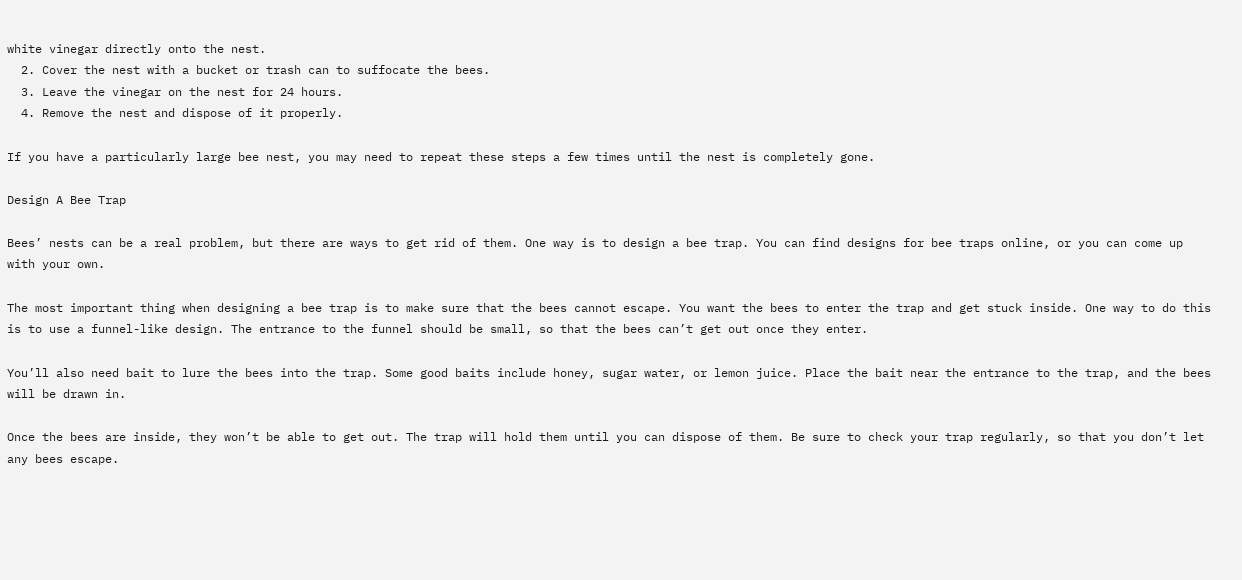white vinegar directly onto the nest.
  2. Cover the nest with a bucket or trash can to suffocate the bees.
  3. Leave the vinegar on the nest for 24 hours.
  4. Remove the nest and dispose of it properly.

If you have a particularly large bee nest, you may need to repeat these steps a few times until the nest is completely gone.

Design A Bee Trap

Bees’ nests can be a real problem, but there are ways to get rid of them. One way is to design a bee trap. You can find designs for bee traps online, or you can come up with your own.

The most important thing when designing a bee trap is to make sure that the bees cannot escape. You want the bees to enter the trap and get stuck inside. One way to do this is to use a funnel-like design. The entrance to the funnel should be small, so that the bees can’t get out once they enter.

You’ll also need bait to lure the bees into the trap. Some good baits include honey, sugar water, or lemon juice. Place the bait near the entrance to the trap, and the bees will be drawn in.

Once the bees are inside, they won’t be able to get out. The trap will hold them until you can dispose of them. Be sure to check your trap regularly, so that you don’t let any bees escape.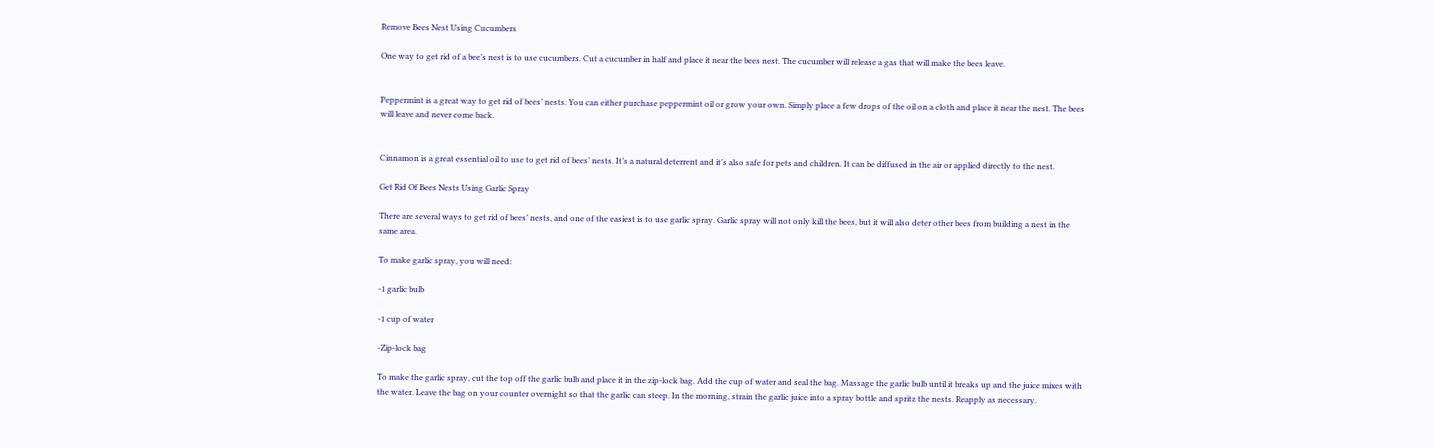Remove Bees Nest Using Cucumbers

One way to get rid of a bee’s nest is to use cucumbers. Cut a cucumber in half and place it near the bees nest. The cucumber will release a gas that will make the bees leave.


Peppermint is a great way to get rid of bees’ nests. You can either purchase peppermint oil or grow your own. Simply place a few drops of the oil on a cloth and place it near the nest. The bees will leave and never come back.


Cinnamon is a great essential oil to use to get rid of bees’ nests. It’s a natural deterrent and it’s also safe for pets and children. It can be diffused in the air or applied directly to the nest.

Get Rid Of Bees Nests Using Garlic Spray

There are several ways to get rid of bees’ nests, and one of the easiest is to use garlic spray. Garlic spray will not only kill the bees, but it will also deter other bees from building a nest in the same area.

To make garlic spray, you will need:

-1 garlic bulb

-1 cup of water

-Zip-lock bag

To make the garlic spray, cut the top off the garlic bulb and place it in the zip-lock bag. Add the cup of water and seal the bag. Massage the garlic bulb until it breaks up and the juice mixes with the water. Leave the bag on your counter overnight so that the garlic can steep. In the morning, strain the garlic juice into a spray bottle and spritz the nests. Reapply as necessary.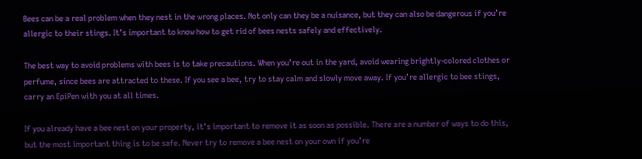Bees can be a real problem when they nest in the wrong places. Not only can they be a nuisance, but they can also be dangerous if you’re allergic to their stings. It’s important to know how to get rid of bees nests safely and effectively.

The best way to avoid problems with bees is to take precautions. When you’re out in the yard, avoid wearing brightly-colored clothes or perfume, since bees are attracted to these. If you see a bee, try to stay calm and slowly move away. If you’re allergic to bee stings, carry an EpiPen with you at all times.

If you already have a bee nest on your property, it’s important to remove it as soon as possible. There are a number of ways to do this, but the most important thing is to be safe. Never try to remove a bee nest on your own if you’re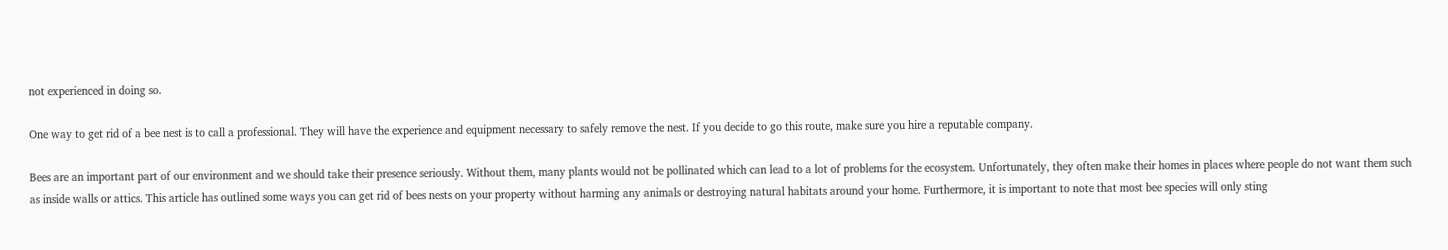not experienced in doing so.

One way to get rid of a bee nest is to call a professional. They will have the experience and equipment necessary to safely remove the nest. If you decide to go this route, make sure you hire a reputable company.

Bees are an important part of our environment and we should take their presence seriously. Without them, many plants would not be pollinated which can lead to a lot of problems for the ecosystem. Unfortunately, they often make their homes in places where people do not want them such as inside walls or attics. This article has outlined some ways you can get rid of bees nests on your property without harming any animals or destroying natural habitats around your home. Furthermore, it is important to note that most bee species will only sting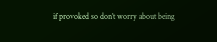if provoked so don’t worry about being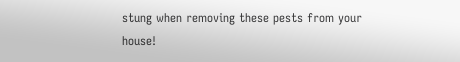stung when removing these pests from your house!